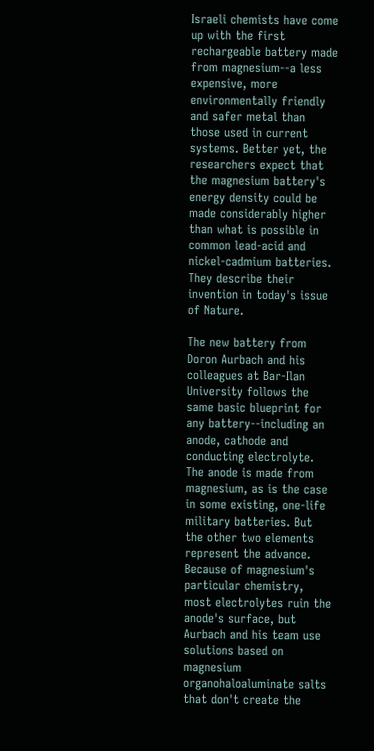Israeli chemists have come up with the first rechargeable battery made from magnesium--a less expensive, more environmentally friendly and safer metal than those used in current systems. Better yet, the researchers expect that the magnesium battery's energy density could be made considerably higher than what is possible in common lead-acid and nickel-cadmium batteries. They describe their invention in today's issue of Nature.

The new battery from Doron Aurbach and his colleagues at Bar-Ilan University follows the same basic blueprint for any battery--including an anode, cathode and conducting electrolyte. The anode is made from magnesium, as is the case in some existing, one-life military batteries. But the other two elements represent the advance. Because of magnesium's particular chemistry, most electrolytes ruin the anode's surface, but Aurbach and his team use solutions based on magnesium organohaloaluminate salts that don't create the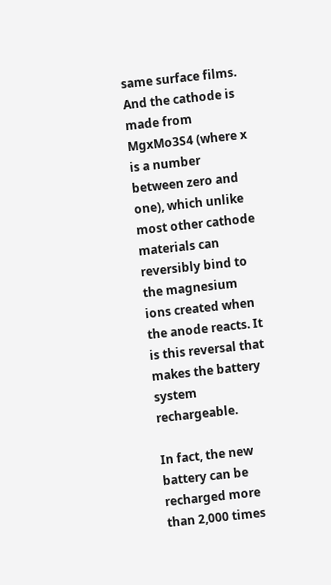same surface films. And the cathode is made from MgxMo3S4 (where x is a number between zero and one), which unlike most other cathode materials can reversibly bind to the magnesium ions created when the anode reacts. It is this reversal that makes the battery system rechargeable.

In fact, the new battery can be recharged more than 2,000 times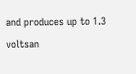and produces up to 1.3 voltsan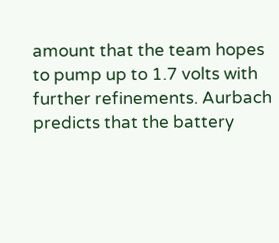amount that the team hopes to pump up to 1.7 volts with further refinements. Aurbach predicts that the battery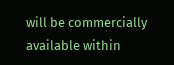will be commercially available within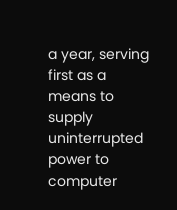a year, serving first as a means to supply uninterrupted power to computer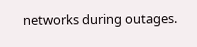networks during outages.